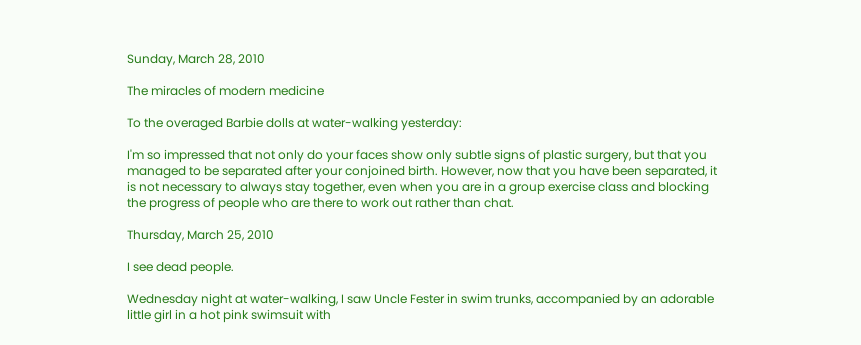Sunday, March 28, 2010

The miracles of modern medicine

To the overaged Barbie dolls at water-walking yesterday:

I'm so impressed that not only do your faces show only subtle signs of plastic surgery, but that you managed to be separated after your conjoined birth. However, now that you have been separated, it is not necessary to always stay together, even when you are in a group exercise class and blocking the progress of people who are there to work out rather than chat.

Thursday, March 25, 2010

I see dead people.

Wednesday night at water-walking, I saw Uncle Fester in swim trunks, accompanied by an adorable little girl in a hot pink swimsuit with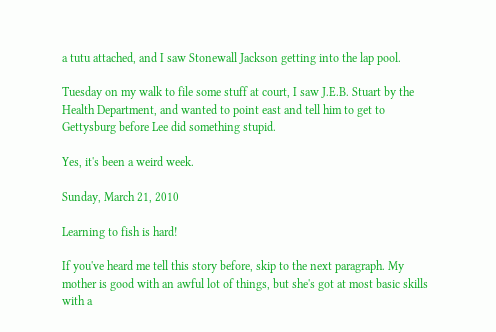a tutu attached, and I saw Stonewall Jackson getting into the lap pool.

Tuesday on my walk to file some stuff at court, I saw J.E.B. Stuart by the Health Department, and wanted to point east and tell him to get to Gettysburg before Lee did something stupid.

Yes, it's been a weird week.

Sunday, March 21, 2010

Learning to fish is hard!

If you've heard me tell this story before, skip to the next paragraph. My mother is good with an awful lot of things, but she's got at most basic skills with a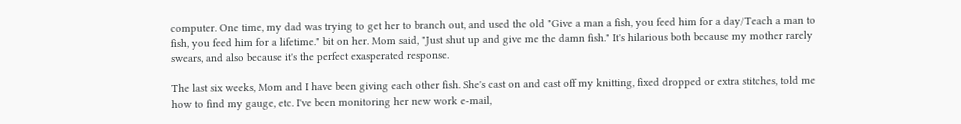computer. One time, my dad was trying to get her to branch out, and used the old "Give a man a fish, you feed him for a day/Teach a man to fish, you feed him for a lifetime." bit on her. Mom said, "Just shut up and give me the damn fish." It's hilarious both because my mother rarely swears, and also because it's the perfect exasperated response.

The last six weeks, Mom and I have been giving each other fish. She's cast on and cast off my knitting, fixed dropped or extra stitches, told me how to find my gauge, etc. I've been monitoring her new work e-mail,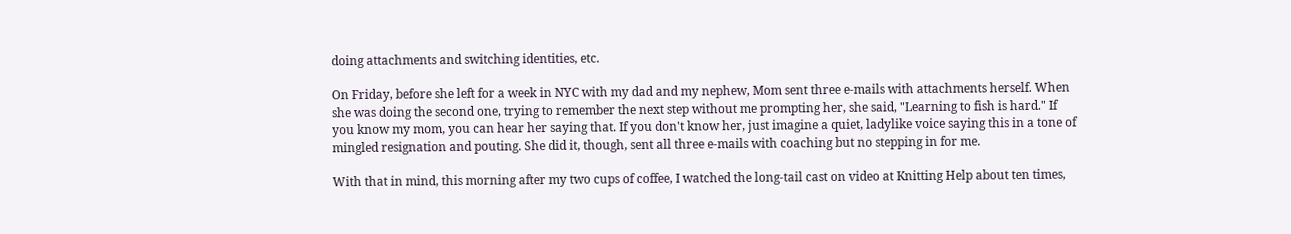doing attachments and switching identities, etc.

On Friday, before she left for a week in NYC with my dad and my nephew, Mom sent three e-mails with attachments herself. When she was doing the second one, trying to remember the next step without me prompting her, she said, "Learning to fish is hard." If you know my mom, you can hear her saying that. If you don't know her, just imagine a quiet, ladylike voice saying this in a tone of mingled resignation and pouting. She did it, though, sent all three e-mails with coaching but no stepping in for me.

With that in mind, this morning after my two cups of coffee, I watched the long-tail cast on video at Knitting Help about ten times,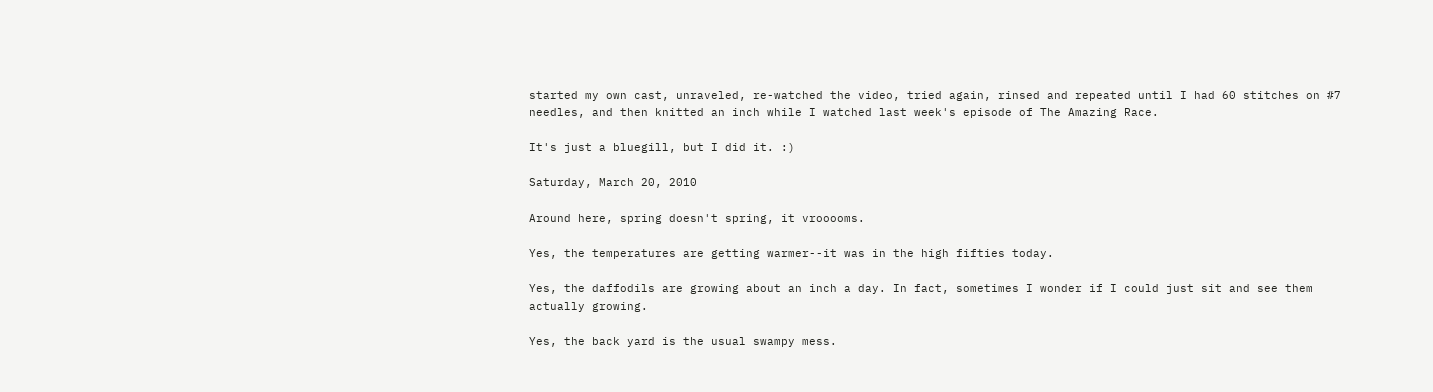started my own cast, unraveled, re-watched the video, tried again, rinsed and repeated until I had 60 stitches on #7 needles, and then knitted an inch while I watched last week's episode of The Amazing Race.

It's just a bluegill, but I did it. :)

Saturday, March 20, 2010

Around here, spring doesn't spring, it vrooooms.

Yes, the temperatures are getting warmer--it was in the high fifties today.

Yes, the daffodils are growing about an inch a day. In fact, sometimes I wonder if I could just sit and see them actually growing.

Yes, the back yard is the usual swampy mess.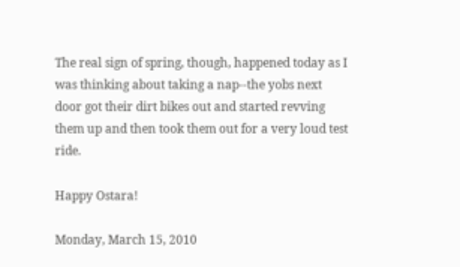The real sign of spring, though, happened today as I was thinking about taking a nap--the yobs next door got their dirt bikes out and started revving them up and then took them out for a very loud test ride.

Happy Ostara!

Monday, March 15, 2010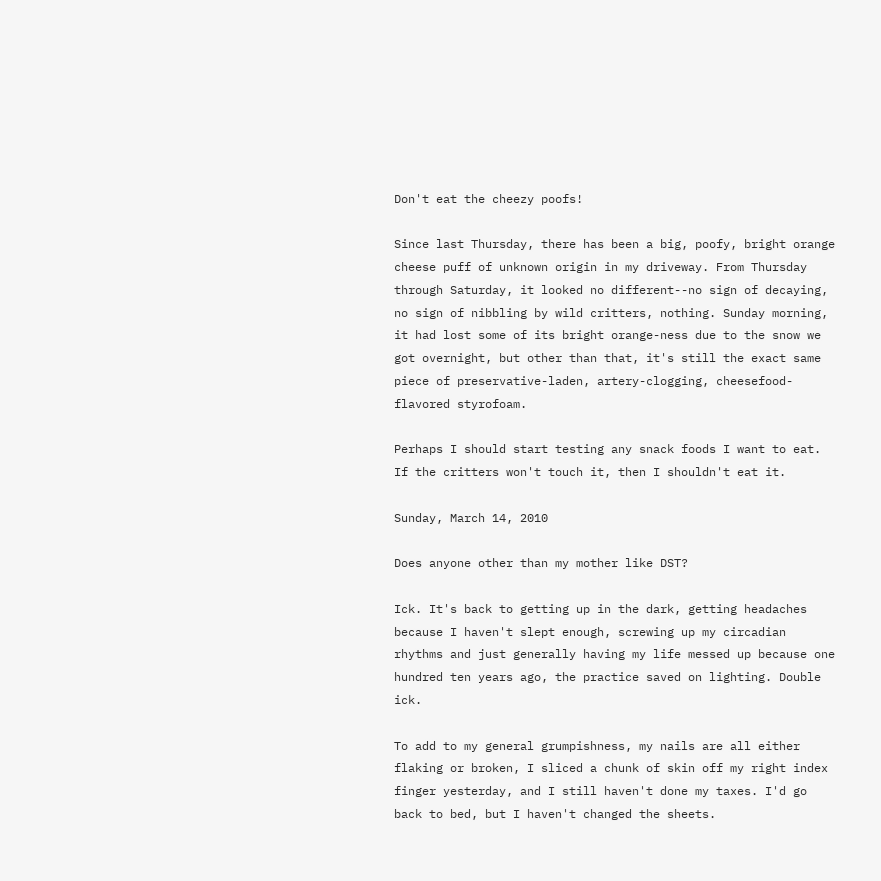Don't eat the cheezy poofs!

Since last Thursday, there has been a big, poofy, bright orange cheese puff of unknown origin in my driveway. From Thursday through Saturday, it looked no different--no sign of decaying, no sign of nibbling by wild critters, nothing. Sunday morning, it had lost some of its bright orange-ness due to the snow we got overnight, but other than that, it's still the exact same piece of preservative-laden, artery-clogging, cheesefood-flavored styrofoam.

Perhaps I should start testing any snack foods I want to eat. If the critters won't touch it, then I shouldn't eat it.

Sunday, March 14, 2010

Does anyone other than my mother like DST?

Ick. It's back to getting up in the dark, getting headaches because I haven't slept enough, screwing up my circadian rhythms and just generally having my life messed up because one hundred ten years ago, the practice saved on lighting. Double ick.

To add to my general grumpishness, my nails are all either flaking or broken, I sliced a chunk of skin off my right index finger yesterday, and I still haven't done my taxes. I'd go back to bed, but I haven't changed the sheets.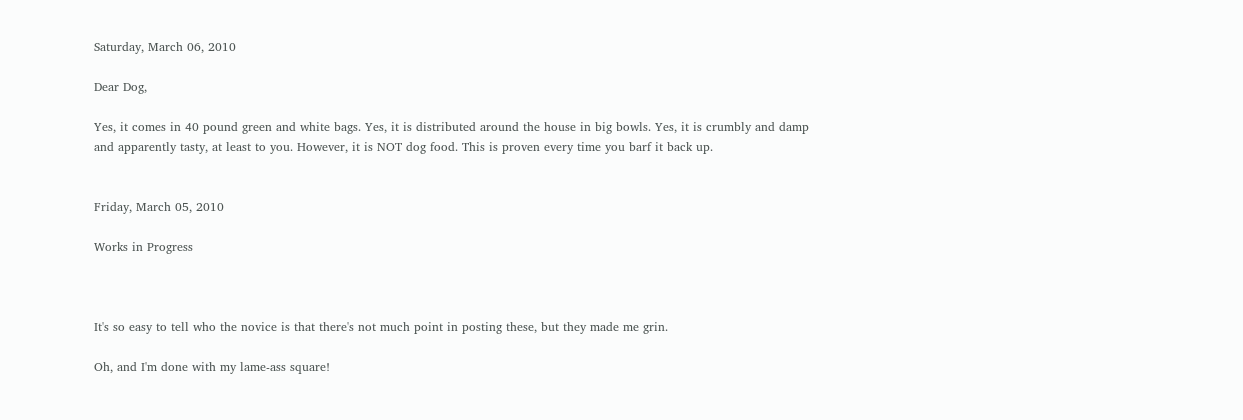Saturday, March 06, 2010

Dear Dog,

Yes, it comes in 40 pound green and white bags. Yes, it is distributed around the house in big bowls. Yes, it is crumbly and damp and apparently tasty, at least to you. However, it is NOT dog food. This is proven every time you barf it back up.


Friday, March 05, 2010

Works in Progress



It's so easy to tell who the novice is that there's not much point in posting these, but they made me grin.

Oh, and I'm done with my lame-ass square!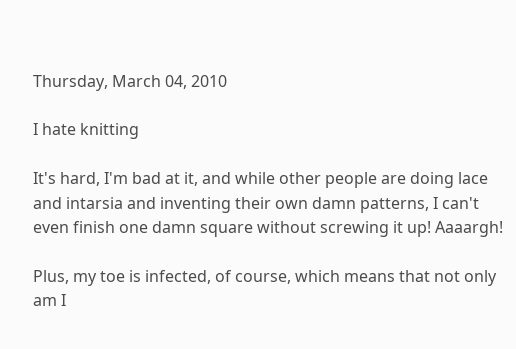Thursday, March 04, 2010

I hate knitting

It's hard, I'm bad at it, and while other people are doing lace and intarsia and inventing their own damn patterns, I can't even finish one damn square without screwing it up! Aaaargh!

Plus, my toe is infected, of course, which means that not only am I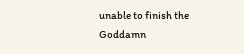unable to finish the Goddamn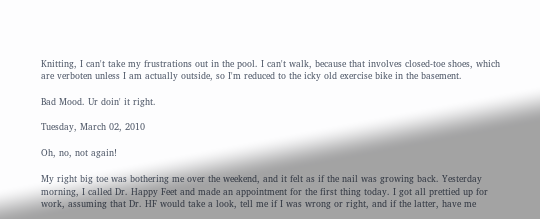Knitting, I can't take my frustrations out in the pool. I can't walk, because that involves closed-toe shoes, which are verboten unless I am actually outside, so I'm reduced to the icky old exercise bike in the basement.

Bad Mood. Ur doin' it right.

Tuesday, March 02, 2010

Oh, no, not again!

My right big toe was bothering me over the weekend, and it felt as if the nail was growing back. Yesterday morning, I called Dr. Happy Feet and made an appointment for the first thing today. I got all prettied up for work, assuming that Dr. HF would take a look, tell me if I was wrong or right, and if the latter, have me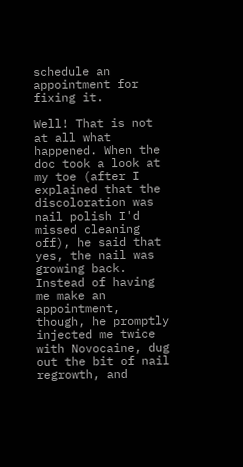schedule an appointment for fixing it.

Well! That is not at all what happened. When the doc took a look at my toe (after I explained that the discoloration was nail polish I'd missed cleaning off), he said that yes, the nail was growing back. Instead of having me make an appointment, though, he promptly injected me twice with Novocaine, dug out the bit of nail regrowth, and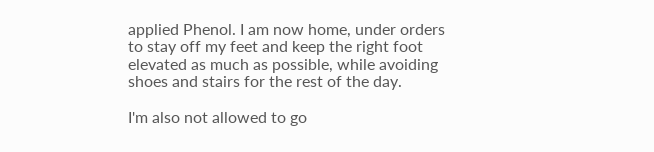applied Phenol. I am now home, under orders to stay off my feet and keep the right foot elevated as much as possible, while avoiding shoes and stairs for the rest of the day.

I'm also not allowed to go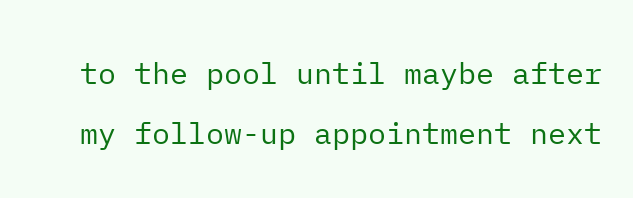to the pool until maybe after my follow-up appointment next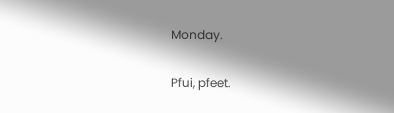Monday.

Pfui, pfeet.